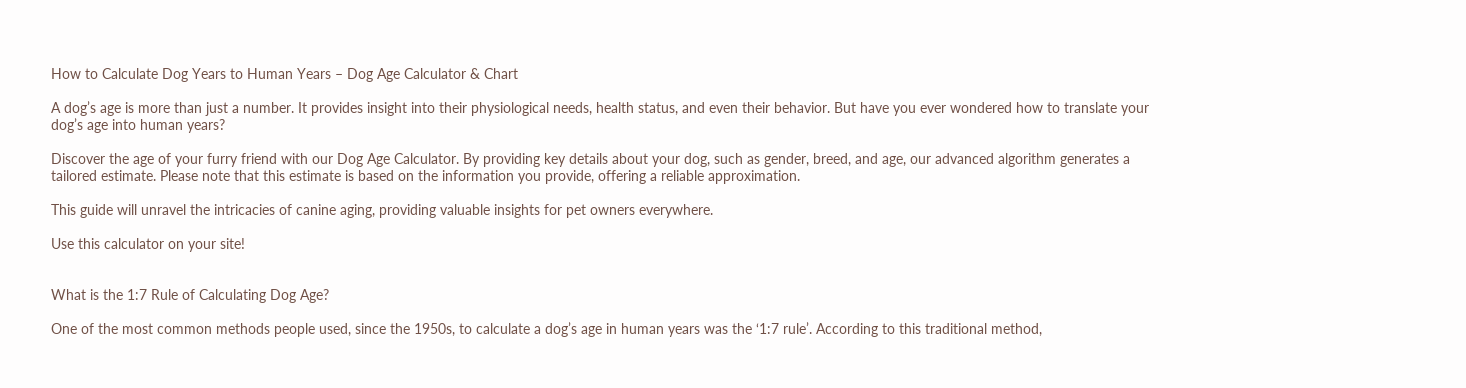How to Calculate Dog Years to Human Years – Dog Age Calculator & Chart

A dog’s age is more than just a number. It provides insight into their physiological needs, health status, and even their behavior. But have you ever wondered how to translate your dog’s age into human years?

Discover the age of your furry friend with our Dog Age Calculator. By providing key details about your dog, such as gender, breed, and age, our advanced algorithm generates a tailored estimate. Please note that this estimate is based on the information you provide, offering a reliable approximation.

This guide will unravel the intricacies of canine aging, providing valuable insights for pet owners everywhere.

Use this calculator on your site!


What is the 1:7 Rule of Calculating Dog Age?

One of the most common methods people used, since the 1950s, to calculate a dog’s age in human years was the ‘1:7 rule’. According to this traditional method,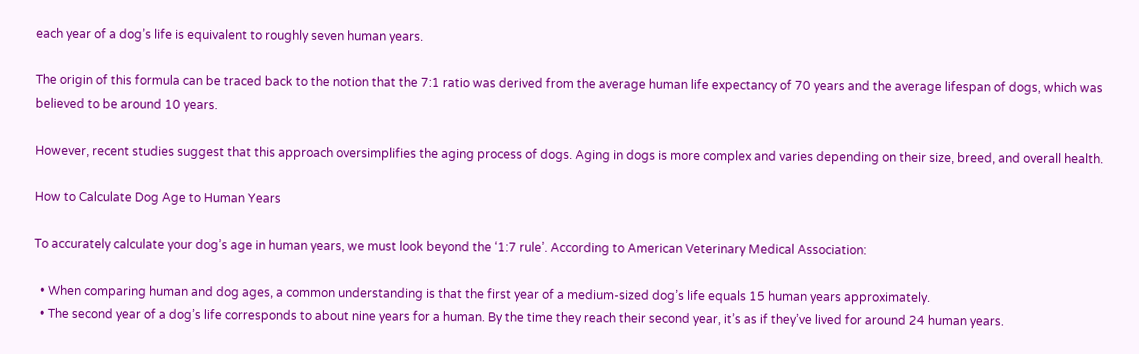each year of a dog’s life is equivalent to roughly seven human years.

The origin of this formula can be traced back to the notion that the 7:1 ratio was derived from the average human life expectancy of 70 years and the average lifespan of dogs, which was believed to be around 10 years.

However, recent studies suggest that this approach oversimplifies the aging process of dogs. Aging in dogs is more complex and varies depending on their size, breed, and overall health.

How to Calculate Dog Age to Human Years

To accurately calculate your dog’s age in human years, we must look beyond the ‘1:7 rule’. According to American Veterinary Medical Association:

  • When comparing human and dog ages, a common understanding is that the first year of a medium-sized dog’s life equals 15 human years approximately.
  • The second year of a dog’s life corresponds to about nine years for a human. By the time they reach their second year, it’s as if they’ve lived for around 24 human years.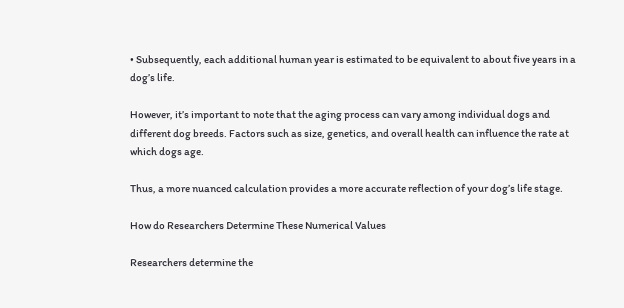• Subsequently, each additional human year is estimated to be equivalent to about five years in a dog’s life.

However, it’s important to note that the aging process can vary among individual dogs and different dog breeds. Factors such as size, genetics, and overall health can influence the rate at which dogs age.

Thus, a more nuanced calculation provides a more accurate reflection of your dog’s life stage.

How do Researchers Determine These Numerical Values

Researchers determine the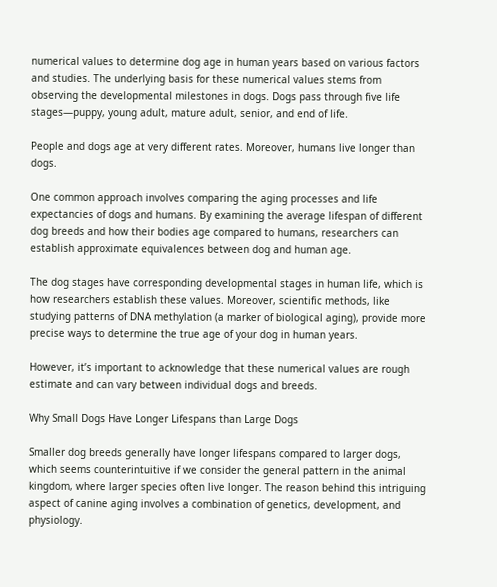numerical values to determine dog age in human years based on various factors and studies. The underlying basis for these numerical values stems from observing the developmental milestones in dogs. Dogs pass through five life stages—puppy, young adult, mature adult, senior, and end of life.

People and dogs age at very different rates. Moreover, humans live longer than dogs.

One common approach involves comparing the aging processes and life expectancies of dogs and humans. By examining the average lifespan of different dog breeds and how their bodies age compared to humans, researchers can establish approximate equivalences between dog and human age.

The dog stages have corresponding developmental stages in human life, which is how researchers establish these values. Moreover, scientific methods, like studying patterns of DNA methylation (a marker of biological aging), provide more precise ways to determine the true age of your dog in human years.

However, it’s important to acknowledge that these numerical values are rough estimate and can vary between individual dogs and breeds.

Why Small Dogs Have Longer Lifespans than Large Dogs

Smaller dog breeds generally have longer lifespans compared to larger dogs, which seems counterintuitive if we consider the general pattern in the animal kingdom, where larger species often live longer. The reason behind this intriguing aspect of canine aging involves a combination of genetics, development, and physiology.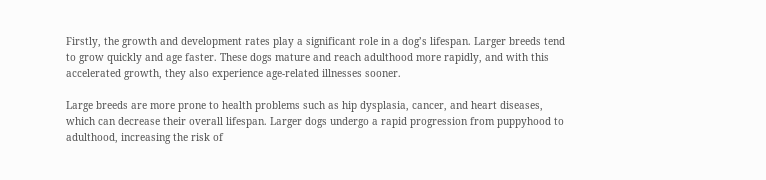Firstly, the growth and development rates play a significant role in a dog’s lifespan. Larger breeds tend to grow quickly and age faster. These dogs mature and reach adulthood more rapidly, and with this accelerated growth, they also experience age-related illnesses sooner.

Large breeds are more prone to health problems such as hip dysplasia, cancer, and heart diseases, which can decrease their overall lifespan. Larger dogs undergo a rapid progression from puppyhood to adulthood, increasing the risk of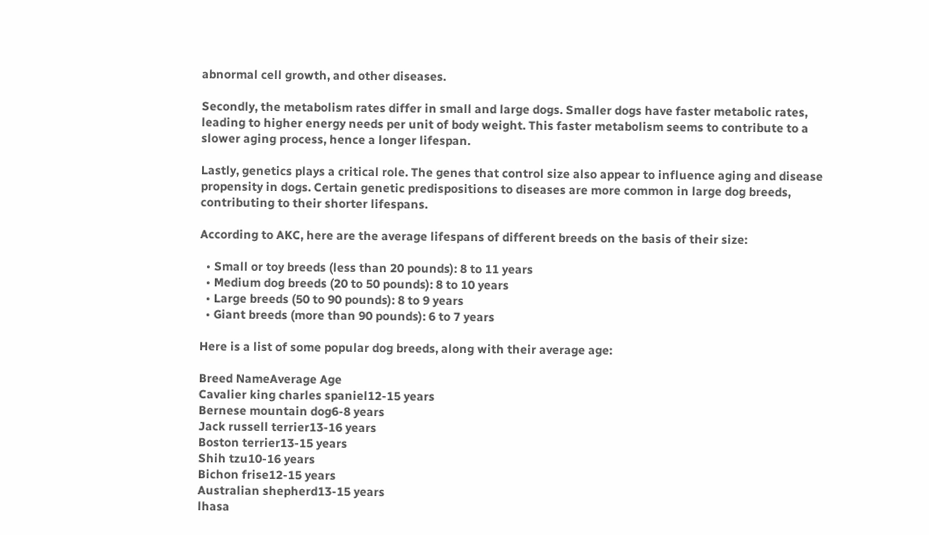abnormal cell growth, and other diseases.

Secondly, the metabolism rates differ in small and large dogs. Smaller dogs have faster metabolic rates, leading to higher energy needs per unit of body weight. This faster metabolism seems to contribute to a slower aging process, hence a longer lifespan.

Lastly, genetics plays a critical role. The genes that control size also appear to influence aging and disease propensity in dogs. Certain genetic predispositions to diseases are more common in large dog breeds, contributing to their shorter lifespans.

According to AKC, here are the average lifespans of different breeds on the basis of their size:

  • Small or toy breeds (less than 20 pounds): 8 to 11 years
  • Medium dog breeds (20 to 50 pounds): 8 to 10 years
  • Large breeds (50 to 90 pounds): 8 to 9 years
  • Giant breeds (more than 90 pounds): 6 to 7 years

Here is a list of some popular dog breeds, along with their average age:

Breed NameAverage Age
Cavalier king charles spaniel12-15 years
Bernese mountain dog6-8 years
Jack russell terrier13-16 years
Boston terrier13-15 years
Shih tzu10-16 years
Bichon frise12-15 years
Australian shepherd13-15 years
lhasa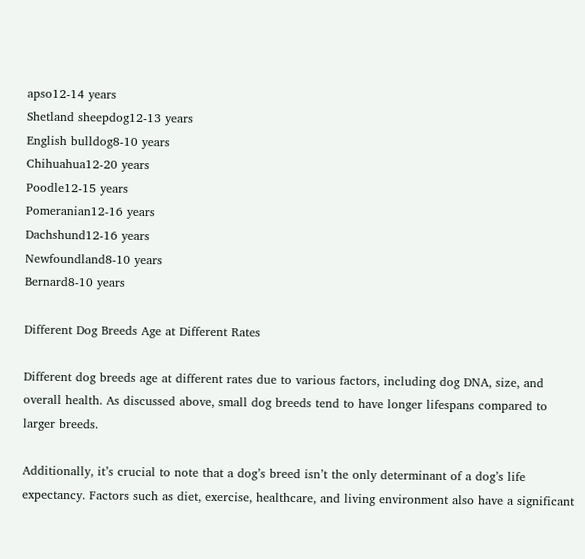apso12-14 years
Shetland sheepdog12-13 years
English bulldog8-10 years
Chihuahua12-20 years
Poodle12-15 years
Pomeranian12-16 years
Dachshund12-16 years
Newfoundland8-10 years
Bernard8-10 years

Different Dog Breeds Age at Different Rates

Different dog breeds age at different rates due to various factors, including dog DNA, size, and overall health. As discussed above, small dog breeds tend to have longer lifespans compared to larger breeds.

Additionally, it’s crucial to note that a dog’s breed isn’t the only determinant of a dog’s life expectancy. Factors such as diet, exercise, healthcare, and living environment also have a significant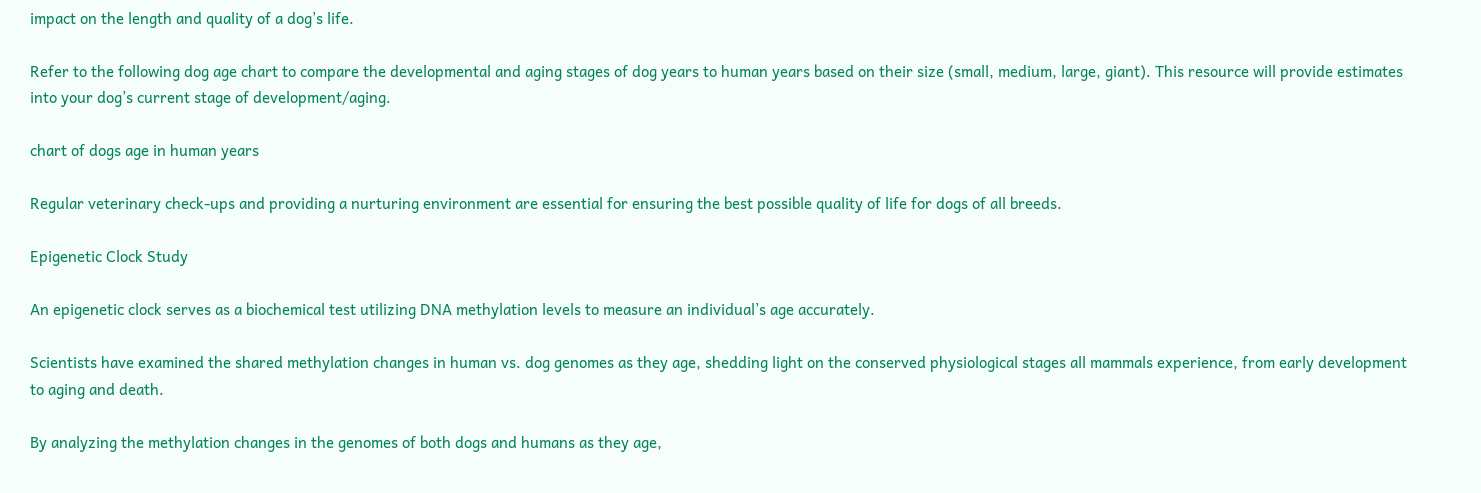impact on the length and quality of a dog’s life.

Refer to the following dog age chart to compare the developmental and aging stages of dog years to human years based on their size (small, medium, large, giant). This resource will provide estimates into your dog’s current stage of development/aging.

chart of dogs age in human years

Regular veterinary check-ups and providing a nurturing environment are essential for ensuring the best possible quality of life for dogs of all breeds.

Epigenetic Clock Study

An epigenetic clock serves as a biochemical test utilizing DNA methylation levels to measure an individual’s age accurately.

Scientists have examined the shared methylation changes in human vs. dog genomes as they age, shedding light on the conserved physiological stages all mammals experience, from early development to aging and death.

By analyzing the methylation changes in the genomes of both dogs and humans as they age,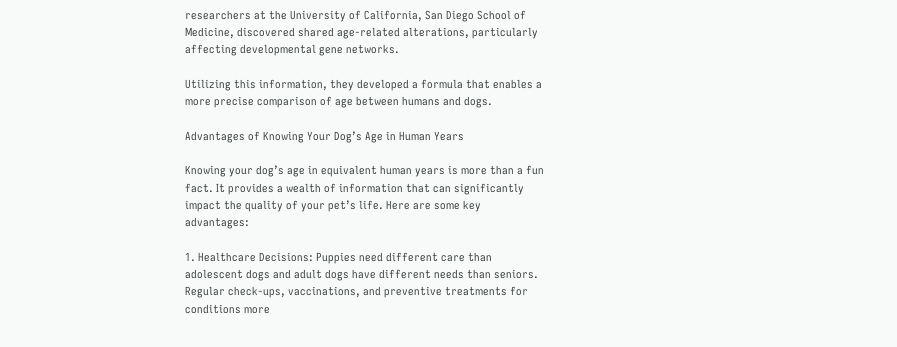researchers at the University of California, San Diego School of Medicine, discovered shared age-related alterations, particularly affecting developmental gene networks.

Utilizing this information, they developed a formula that enables a more precise comparison of age between humans and dogs.

Advantages of Knowing Your Dog’s Age in Human Years

Knowing your dog’s age in equivalent human years is more than a fun fact. It provides a wealth of information that can significantly impact the quality of your pet’s life. Here are some key advantages:

1. Healthcare Decisions: Puppies need different care than adolescent dogs and adult dogs have different needs than seniors. Regular check-ups, vaccinations, and preventive treatments for conditions more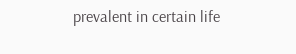prevalent in certain life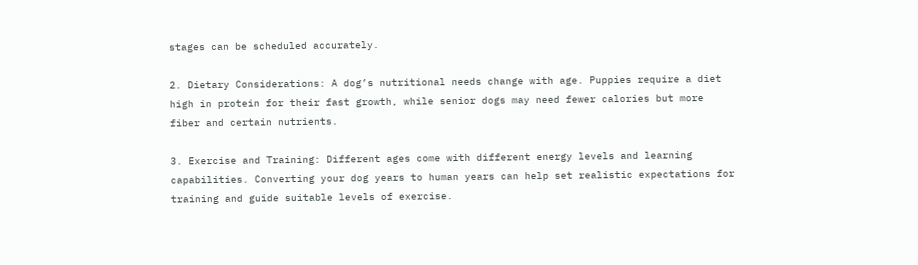stages can be scheduled accurately.

2. Dietary Considerations: A dog’s nutritional needs change with age. Puppies require a diet high in protein for their fast growth, while senior dogs may need fewer calories but more fiber and certain nutrients.

3. Exercise and Training: Different ages come with different energy levels and learning capabilities. Converting your dog years to human years can help set realistic expectations for training and guide suitable levels of exercise.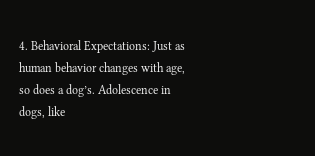4. Behavioral Expectations: Just as human behavior changes with age, so does a dog’s. Adolescence in dogs, like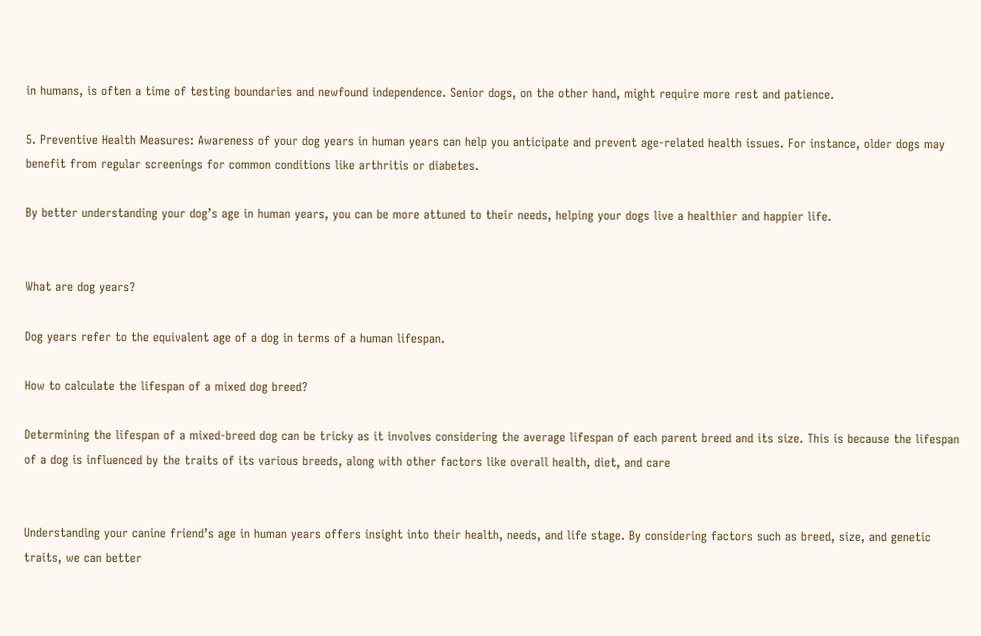in humans, is often a time of testing boundaries and newfound independence. Senior dogs, on the other hand, might require more rest and patience.

5. Preventive Health Measures: Awareness of your dog years in human years can help you anticipate and prevent age-related health issues. For instance, older dogs may benefit from regular screenings for common conditions like arthritis or diabetes.

By better understanding your dog’s age in human years, you can be more attuned to their needs, helping your dogs live a healthier and happier life.


What are dog years?

Dog years refer to the equivalent age of a dog in terms of a human lifespan.

How to calculate the lifespan of a mixed dog breed?

Determining the lifespan of a mixed-breed dog can be tricky as it involves considering the average lifespan of each parent breed and its size. This is because the lifespan of a dog is influenced by the traits of its various breeds, along with other factors like overall health, diet, and care


Understanding your canine friend’s age in human years offers insight into their health, needs, and life stage. By considering factors such as breed, size, and genetic traits, we can better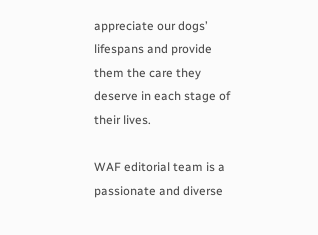appreciate our dogs’ lifespans and provide them the care they deserve in each stage of their lives.

WAF editorial team is a passionate and diverse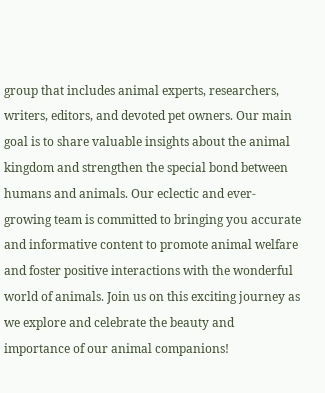group that includes animal experts, researchers, writers, editors, and devoted pet owners. Our main goal is to share valuable insights about the animal kingdom and strengthen the special bond between humans and animals. Our eclectic and ever-growing team is committed to bringing you accurate and informative content to promote animal welfare and foster positive interactions with the wonderful world of animals. Join us on this exciting journey as we explore and celebrate the beauty and importance of our animal companions!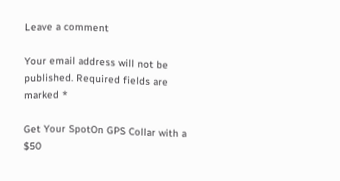Leave a comment

Your email address will not be published. Required fields are marked *

Get Your SpotOn GPS Collar with a $50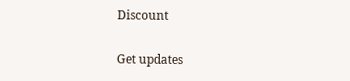Discount

Get updates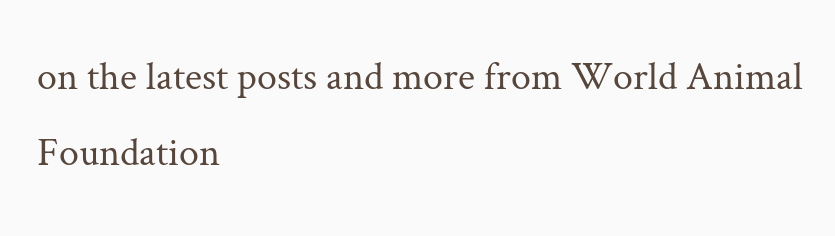on the latest posts and more from World Animal Foundation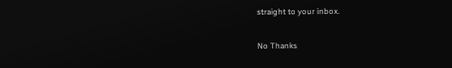straight to your inbox.

No Thanks